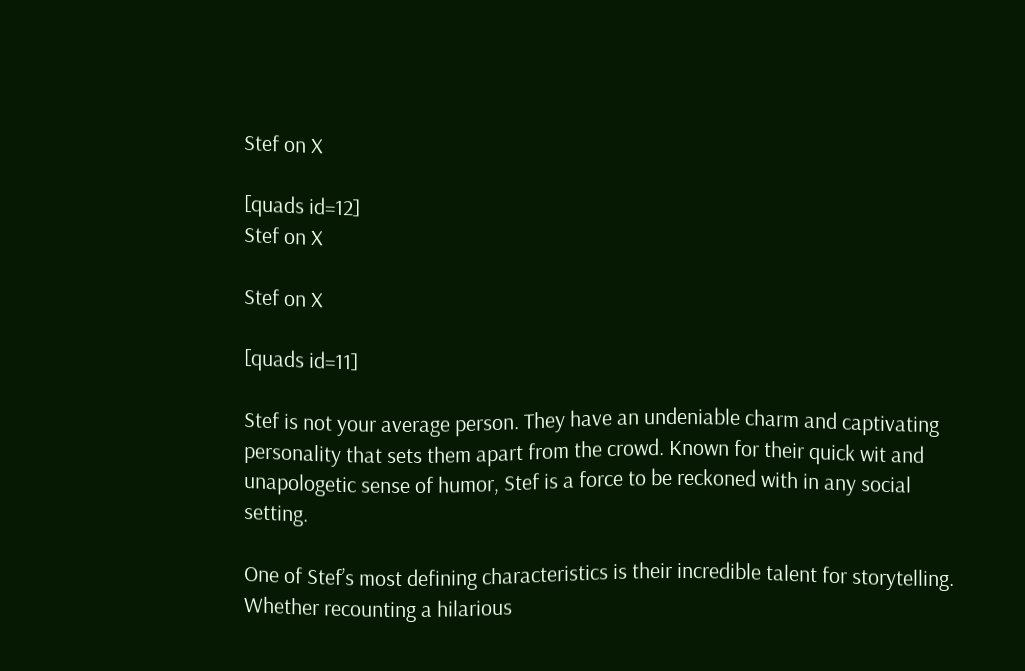Stef on X

[quads id=12]
Stef on X

Stef on X

[quads id=11]

Stef is not your average person. They have an undeniable charm and captivating personality that sets them apart from the crowd. Known for their quick wit and unapologetic sense of humor, Stef is a force to be reckoned with in any social setting.

One of Stef’s most defining characteristics is their incredible talent for storytelling. Whether recounting a hilarious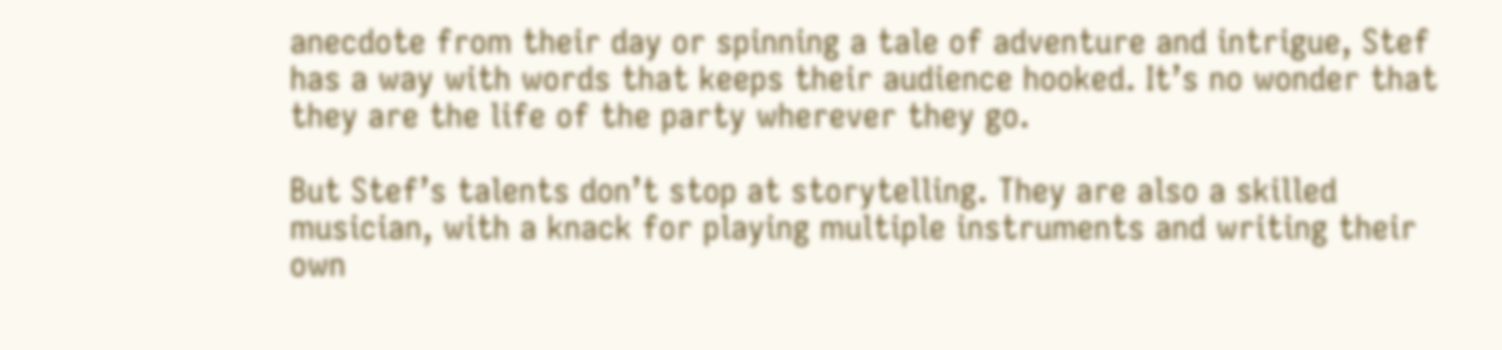anecdote from their day or spinning a tale of adventure and intrigue, Stef has a way with words that keeps their audience hooked. It’s no wonder that they are the life of the party wherever they go.

But Stef’s talents don’t stop at storytelling. They are also a skilled musician, with a knack for playing multiple instruments and writing their own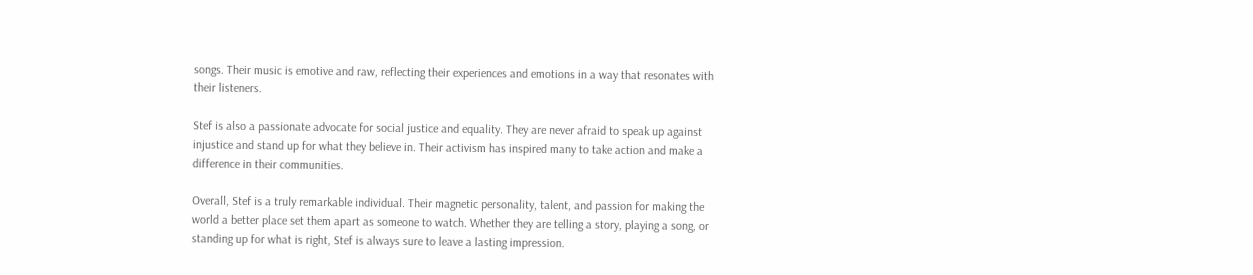songs. Their music is emotive and raw, reflecting their experiences and emotions in a way that resonates with their listeners.

Stef is also a passionate advocate for social justice and equality. They are never afraid to speak up against injustice and stand up for what they believe in. Their activism has inspired many to take action and make a difference in their communities.

Overall, Stef is a truly remarkable individual. Their magnetic personality, talent, and passion for making the world a better place set them apart as someone to watch. Whether they are telling a story, playing a song, or standing up for what is right, Stef is always sure to leave a lasting impression.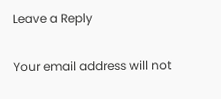Leave a Reply

Your email address will not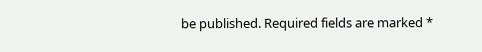be published. Required fields are marked *